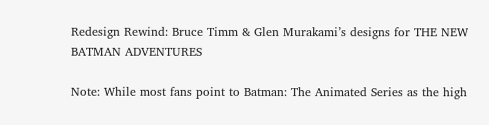Redesign Rewind: Bruce Timm & Glen Murakami’s designs for THE NEW BATMAN ADVENTURES

Note: While most fans point to Batman: The Animated Series as the high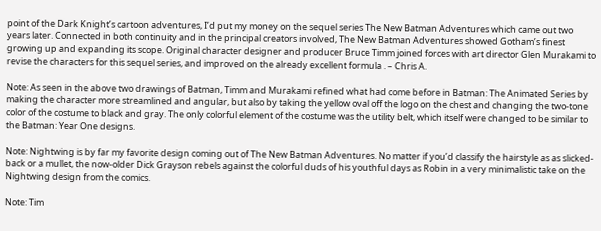point of the Dark Knight’s cartoon adventures, I’d put my money on the sequel series The New Batman Adventures which came out two years later. Connected in both continuity and in the principal creators involved, The New Batman Adventures showed Gotham’s finest growing up and expanding its scope. Original character designer and producer Bruce Timm joined forces with art director Glen Murakami to revise the characters for this sequel series, and improved on the already excellent formula . – Chris A.

Note: As seen in the above two drawings of Batman, Timm and Murakami refined what had come before in Batman: The Animated Series by making the character more streamlined and angular, but also by taking the yellow oval off the logo on the chest and changing the two-tone color of the costume to black and gray. The only colorful element of the costume was the utility belt, which itself were changed to be similar to the Batman: Year One designs.

Note: Nightwing is by far my favorite design coming out of The New Batman Adventures. No matter if you’d classify the hairstyle as as slicked-back or a mullet, the now-older Dick Grayson rebels against the colorful duds of his youthful days as Robin in a very minimalistic take on the Nightwing design from the comics.

Note: Tim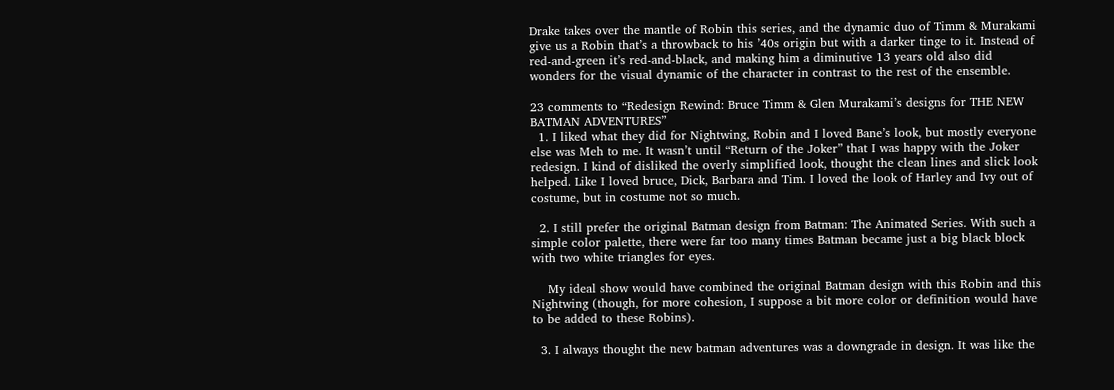Drake takes over the mantle of Robin this series, and the dynamic duo of Timm & Murakami give us a Robin that’s a throwback to his ’40s origin but with a darker tinge to it. Instead of red-and-green it’s red-and-black, and making him a diminutive 13 years old also did wonders for the visual dynamic of the character in contrast to the rest of the ensemble.

23 comments to “Redesign Rewind: Bruce Timm & Glen Murakami’s designs for THE NEW BATMAN ADVENTURES”
  1. I liked what they did for Nightwing, Robin and I loved Bane’s look, but mostly everyone else was Meh to me. It wasn’t until “Return of the Joker” that I was happy with the Joker redesign. I kind of disliked the overly simplified look, thought the clean lines and slick look helped. Like I loved bruce, Dick, Barbara and Tim. I loved the look of Harley and Ivy out of costume, but in costume not so much.

  2. I still prefer the original Batman design from Batman: The Animated Series. With such a simple color palette, there were far too many times Batman became just a big black block with two white triangles for eyes.

    My ideal show would have combined the original Batman design with this Robin and this Nightwing (though, for more cohesion, I suppose a bit more color or definition would have to be added to these Robins).

  3. I always thought the new batman adventures was a downgrade in design. It was like the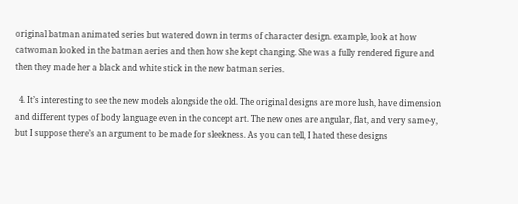original batman animated series but watered down in terms of character design. example, look at how catwoman looked in the batman aeries and then how she kept changing. She was a fully rendered figure and then they made her a black and white stick in the new batman series.

  4. It’s interesting to see the new models alongside the old. The original designs are more lush, have dimension and different types of body language even in the concept art. The new ones are angular, flat, and very same-y, but I suppose there’s an argument to be made for sleekness. As you can tell, I hated these designs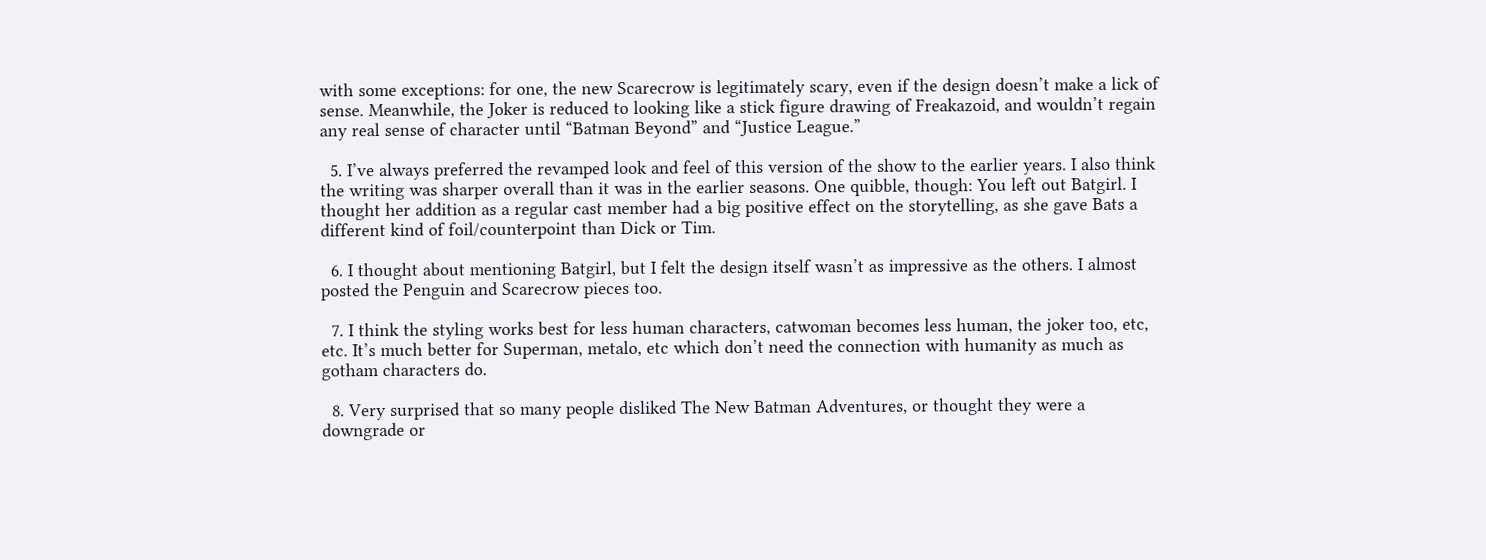with some exceptions: for one, the new Scarecrow is legitimately scary, even if the design doesn’t make a lick of sense. Meanwhile, the Joker is reduced to looking like a stick figure drawing of Freakazoid, and wouldn’t regain any real sense of character until “Batman Beyond” and “Justice League.”

  5. I’ve always preferred the revamped look and feel of this version of the show to the earlier years. I also think the writing was sharper overall than it was in the earlier seasons. One quibble, though: You left out Batgirl. I thought her addition as a regular cast member had a big positive effect on the storytelling, as she gave Bats a different kind of foil/counterpoint than Dick or Tim.

  6. I thought about mentioning Batgirl, but I felt the design itself wasn’t as impressive as the others. I almost posted the Penguin and Scarecrow pieces too.

  7. I think the styling works best for less human characters, catwoman becomes less human, the joker too, etc, etc. It’s much better for Superman, metalo, etc which don’t need the connection with humanity as much as gotham characters do.

  8. Very surprised that so many people disliked The New Batman Adventures, or thought they were a downgrade or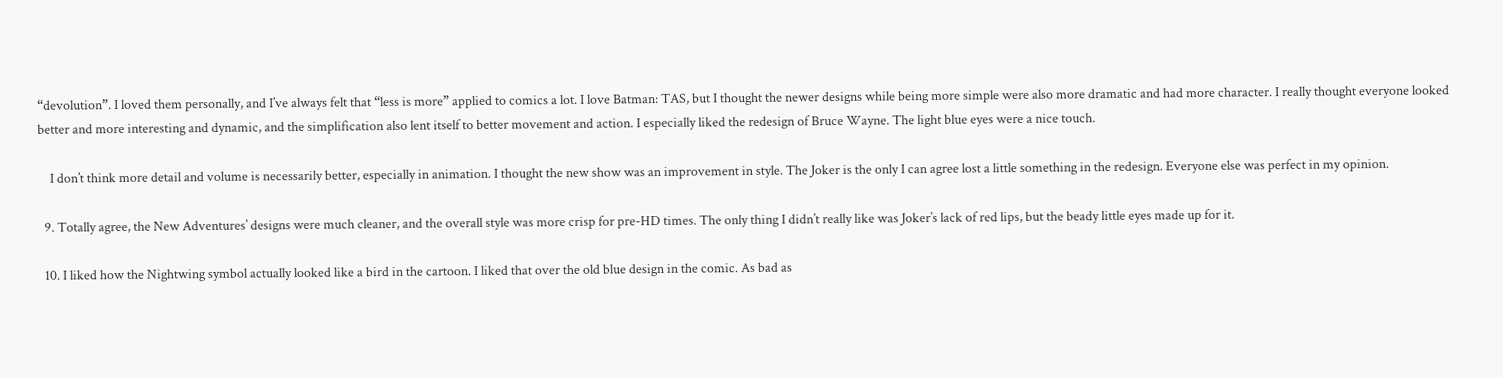“devolution”. I loved them personally, and I’ve always felt that “less is more” applied to comics a lot. I love Batman: TAS, but I thought the newer designs while being more simple were also more dramatic and had more character. I really thought everyone looked better and more interesting and dynamic, and the simplification also lent itself to better movement and action. I especially liked the redesign of Bruce Wayne. The light blue eyes were a nice touch.

    I don’t think more detail and volume is necessarily better, especially in animation. I thought the new show was an improvement in style. The Joker is the only I can agree lost a little something in the redesign. Everyone else was perfect in my opinion.

  9. Totally agree, the New Adventures’ designs were much cleaner, and the overall style was more crisp for pre-HD times. The only thing I didn’t really like was Joker’s lack of red lips, but the beady little eyes made up for it.

  10. I liked how the Nightwing symbol actually looked like a bird in the cartoon. I liked that over the old blue design in the comic. As bad as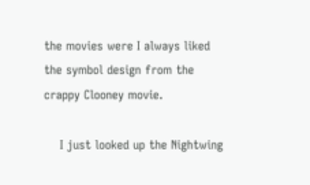the movies were I always liked the symbol design from the crappy Clooney movie.

    I just looked up the Nightwing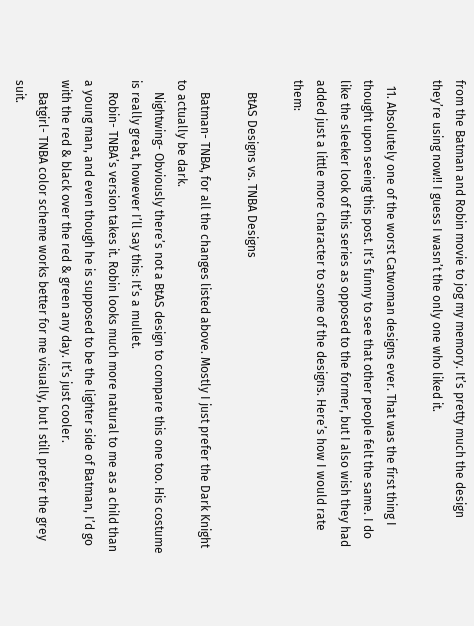from the Batman and Robin movie to jog my memory. It’s pretty much the design they’re using now!! I guess I wasn’t the only one who liked it.

  11. Absolutely one of the worst Catwoman designs ever. That was the first thing I thought upon seeing this post. It’s funny to see that other people felt the same. I do like the sleeker look of this series as opposed to the former, but I also wish they had added just a little more character to some of the designs. Here’s how I would rate them:

    BtAS Designs vs. TNBA Designs

    Batman- TNBA, for all the changes listed above. Mostly I just prefer the Dark Knight to actually be dark.
    Nightwing- Obviously there’s not a BtAS design to compare this one too. His costume is really great, however I’ll say this: It’s a mullet.
    Robin- TNBA’s version takes it. Robin looks much more natural to me as a child than a young man, and even though he is supposed to be the lighter side of Batman, I’d go with the red & black over the red & green any day. It’s just cooler.
    Batgirl- TNBA color scheme works better for me visually, but I still prefer the grey suit.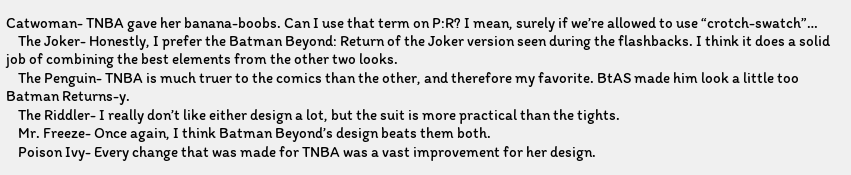Catwoman- TNBA gave her banana-boobs. Can I use that term on P:R? I mean, surely if we’re allowed to use “crotch-swatch”…
    The Joker- Honestly, I prefer the Batman Beyond: Return of the Joker version seen during the flashbacks. I think it does a solid job of combining the best elements from the other two looks.
    The Penguin- TNBA is much truer to the comics than the other, and therefore my favorite. BtAS made him look a little too Batman Returns-y.
    The Riddler- I really don’t like either design a lot, but the suit is more practical than the tights.
    Mr. Freeze- Once again, I think Batman Beyond’s design beats them both.
    Poison Ivy- Every change that was made for TNBA was a vast improvement for her design.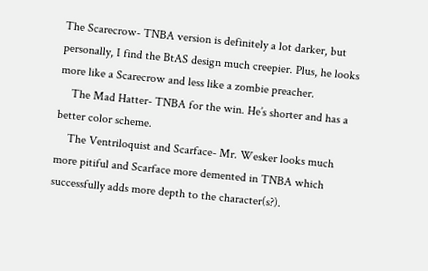The Scarecrow- TNBA version is definitely a lot darker, but personally, I find the BtAS design much creepier. Plus, he looks more like a Scarecrow and less like a zombie preacher.
    The Mad Hatter- TNBA for the win. He’s shorter and has a better color scheme.
    The Ventriloquist and Scarface- Mr. Wesker looks much more pitiful and Scarface more demented in TNBA which successfully adds more depth to the character(s?).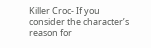Killer Croc- If you consider the character’s reason for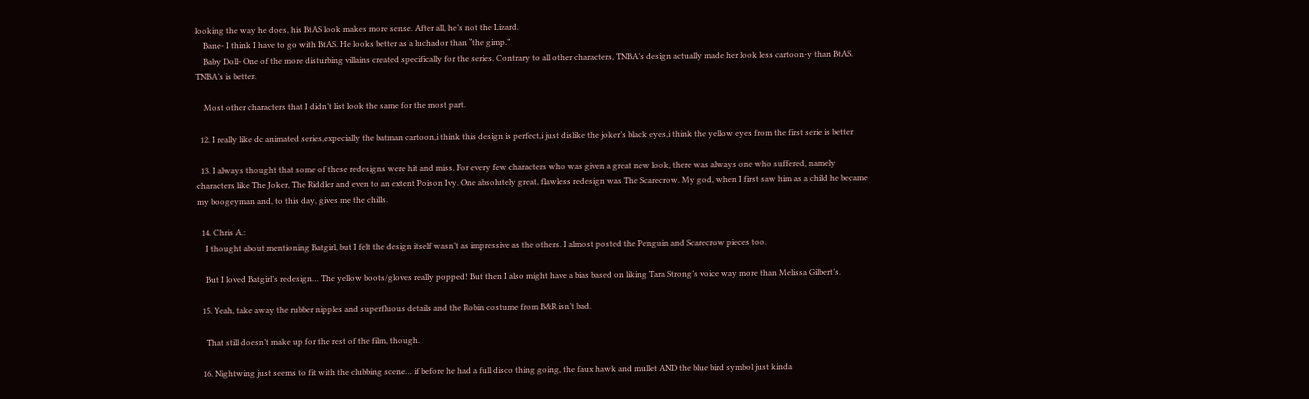looking the way he does, his BtAS look makes more sense. After all, he’s not the Lizard.
    Bane- I think I have to go with BtAS. He looks better as a luchador than “the gimp.”
    Baby Doll- One of the more disturbing villains created specifically for the series. Contrary to all other characters, TNBA’s design actually made her look less cartoon-y than BtAS. TNBA’s is better.

    Most other characters that I didn’t list look the same for the most part.

  12. I really like dc animated series,expecially the batman cartoon,i think this design is perfect,i just dislike the joker’s black eyes,i think the yellow eyes from the first serie is better

  13. I always thought that some of these redesigns were hit and miss. For every few characters who was given a great new look, there was always one who suffered, namely characters like The Joker, The Riddler and even to an extent Poison Ivy. One absolutely great, flawless redesign was The Scarecrow. My god, when I first saw him as a child he became my boogeyman and, to this day, gives me the chills.

  14. Chris A.:
    I thought about mentioning Batgirl, but I felt the design itself wasn’t as impressive as the others. I almost posted the Penguin and Scarecrow pieces too.

    But I loved Batgirl’s redesign… The yellow boots/gloves really popped! But then I also might have a bias based on liking Tara Strong’s voice way more than Melissa Gilbert’s.

  15. Yeah, take away the rubber nipples and superfluous details and the Robin costume from B&R isn’t bad.

    That still doesn’t make up for the rest of the film, though.

  16. Nightwing just seems to fit with the clubbing scene… if before he had a full disco thing going, the faux hawk and mullet AND the blue bird symbol just kinda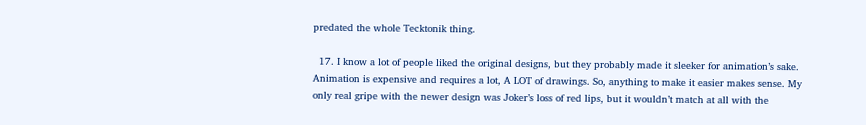predated the whole Tecktonik thing.

  17. I know a lot of people liked the original designs, but they probably made it sleeker for animation’s sake. Animation is expensive and requires a lot, A LOT of drawings. So, anything to make it easier makes sense. My only real gripe with the newer design was Joker’s loss of red lips, but it wouldn’t match at all with the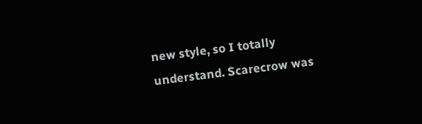new style, so I totally understand. Scarecrow was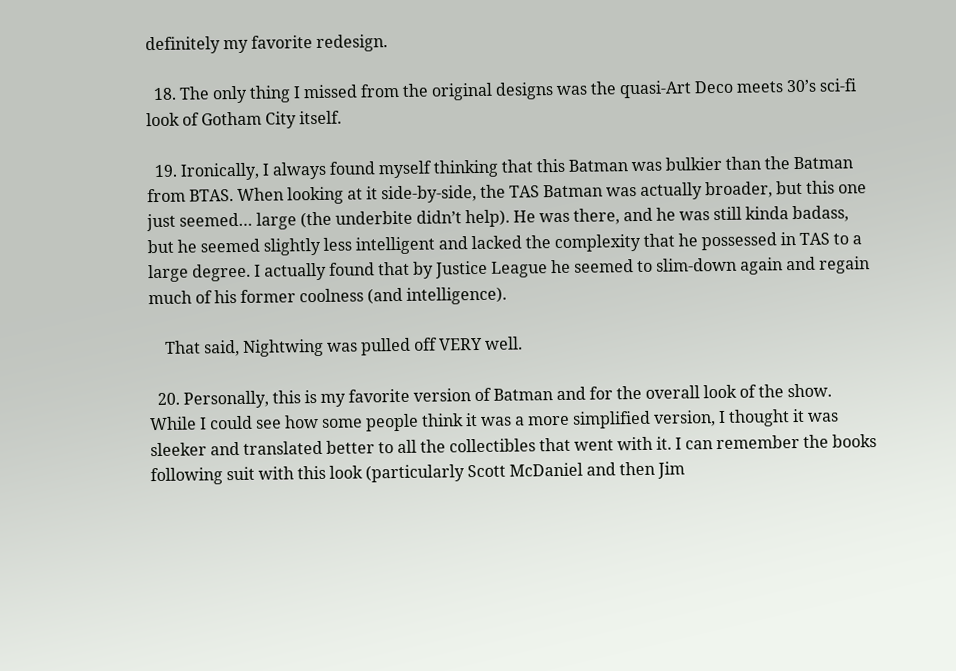definitely my favorite redesign.

  18. The only thing I missed from the original designs was the quasi-Art Deco meets 30’s sci-fi look of Gotham City itself.

  19. Ironically, I always found myself thinking that this Batman was bulkier than the Batman from BTAS. When looking at it side-by-side, the TAS Batman was actually broader, but this one just seemed… large (the underbite didn’t help). He was there, and he was still kinda badass, but he seemed slightly less intelligent and lacked the complexity that he possessed in TAS to a large degree. I actually found that by Justice League he seemed to slim-down again and regain much of his former coolness (and intelligence).

    That said, Nightwing was pulled off VERY well.

  20. Personally, this is my favorite version of Batman and for the overall look of the show. While I could see how some people think it was a more simplified version, I thought it was sleeker and translated better to all the collectibles that went with it. I can remember the books following suit with this look (particularly Scott McDaniel and then Jim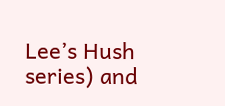Lee’s Hush series) and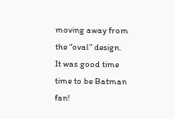moving away from the “oval” design. It was good time time to be Batman fan!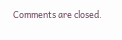Comments are closed.